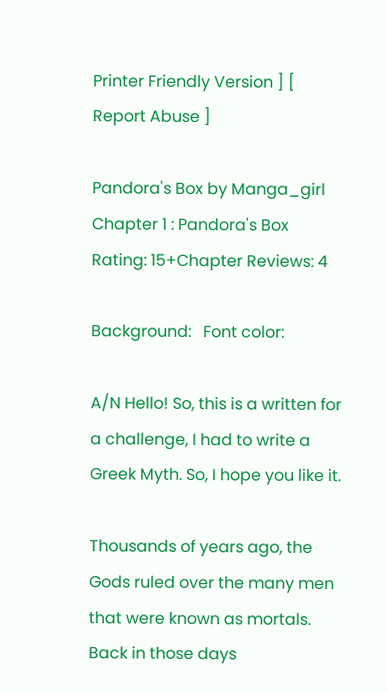Printer Friendly Version ] [ Report Abuse ]

Pandora's Box by Manga_girl
Chapter 1 : Pandora's Box
Rating: 15+Chapter Reviews: 4

Background:   Font color:

A/N Hello! So, this is a written for a challenge, I had to write a Greek Myth. So, I hope you like it.

Thousands of years ago, the Gods ruled over the many men that were known as mortals. Back in those days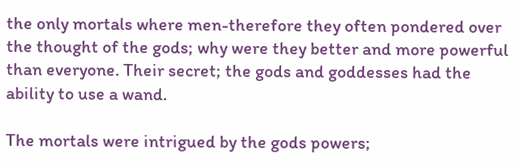the only mortals where men-therefore they often pondered over the thought of the gods; why were they better and more powerful than everyone. Their secret; the gods and goddesses had the ability to use a wand.

The mortals were intrigued by the gods powers;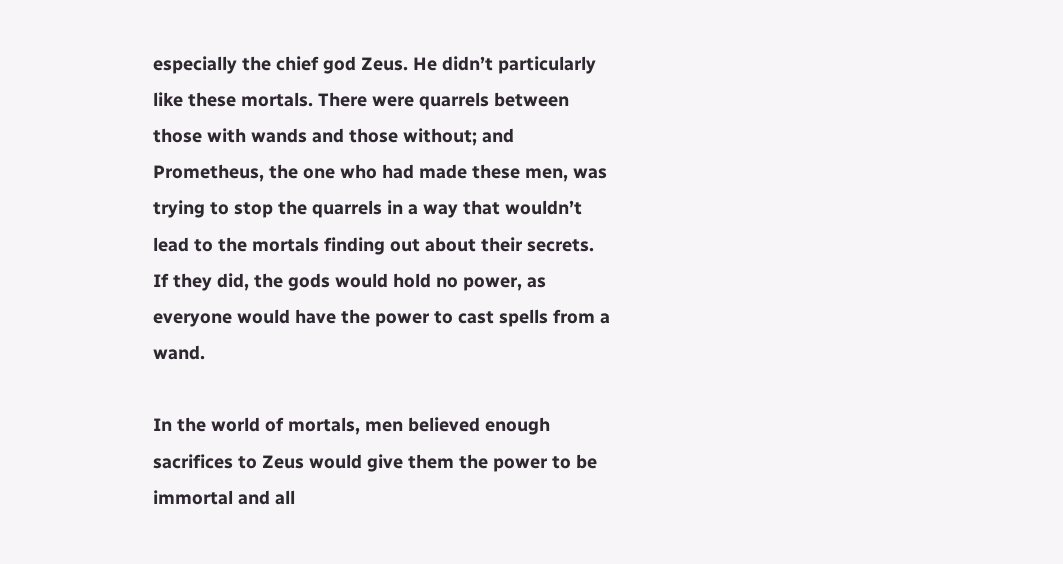especially the chief god Zeus. He didn’t particularly like these mortals. There were quarrels between those with wands and those without; and Prometheus, the one who had made these men, was trying to stop the quarrels in a way that wouldn’t lead to the mortals finding out about their secrets. If they did, the gods would hold no power, as everyone would have the power to cast spells from a wand.

In the world of mortals, men believed enough sacrifices to Zeus would give them the power to be immortal and all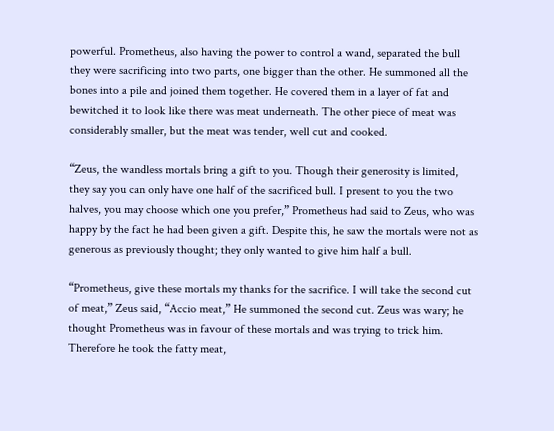powerful. Prometheus, also having the power to control a wand, separated the bull they were sacrificing into two parts, one bigger than the other. He summoned all the bones into a pile and joined them together. He covered them in a layer of fat and bewitched it to look like there was meat underneath. The other piece of meat was considerably smaller, but the meat was tender, well cut and cooked.

“Zeus, the wandless mortals bring a gift to you. Though their generosity is limited, they say you can only have one half of the sacrificed bull. I present to you the two halves, you may choose which one you prefer,” Prometheus had said to Zeus, who was happy by the fact he had been given a gift. Despite this, he saw the mortals were not as generous as previously thought; they only wanted to give him half a bull.

“Prometheus, give these mortals my thanks for the sacrifice. I will take the second cut of meat,” Zeus said, “Accio meat,” He summoned the second cut. Zeus was wary; he thought Prometheus was in favour of these mortals and was trying to trick him. Therefore he took the fatty meat,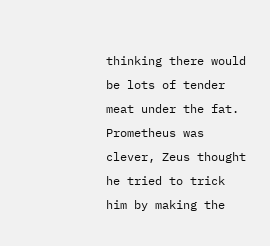thinking there would be lots of tender meat under the fat. Prometheus was clever, Zeus thought he tried to trick him by making the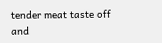tender meat taste off and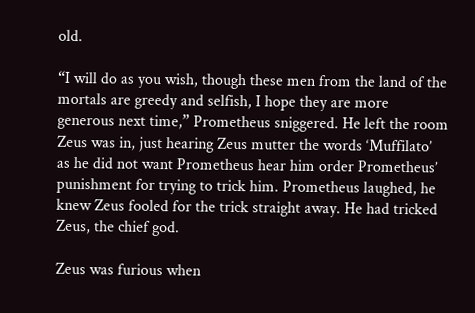old.

“I will do as you wish, though these men from the land of the mortals are greedy and selfish, I hope they are more generous next time,” Prometheus sniggered. He left the room Zeus was in, just hearing Zeus mutter the words ‘Muffilato’ as he did not want Prometheus hear him order Prometheus’ punishment for trying to trick him. Prometheus laughed, he knew Zeus fooled for the trick straight away. He had tricked Zeus, the chief god.

Zeus was furious when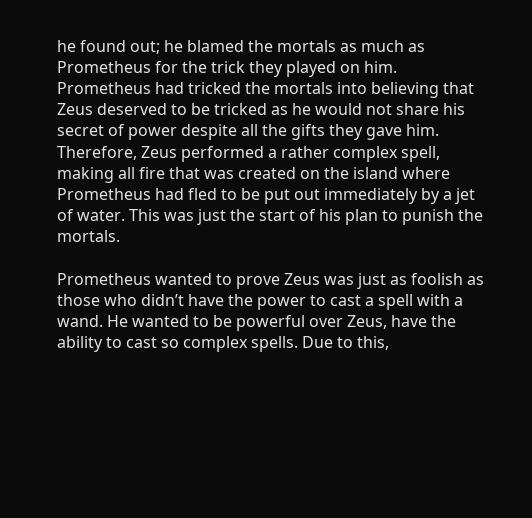he found out; he blamed the mortals as much as Prometheus for the trick they played on him. Prometheus had tricked the mortals into believing that Zeus deserved to be tricked as he would not share his secret of power despite all the gifts they gave him. Therefore, Zeus performed a rather complex spell, making all fire that was created on the island where Prometheus had fled to be put out immediately by a jet of water. This was just the start of his plan to punish the mortals.

Prometheus wanted to prove Zeus was just as foolish as those who didn’t have the power to cast a spell with a wand. He wanted to be powerful over Zeus, have the ability to cast so complex spells. Due to this,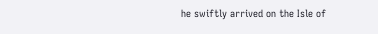he swiftly arrived on the Isle of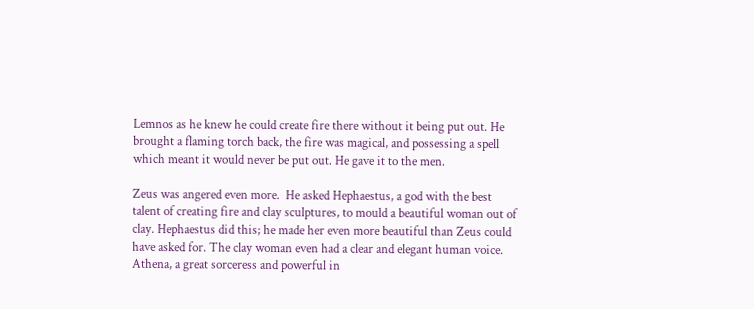Lemnos as he knew he could create fire there without it being put out. He brought a flaming torch back, the fire was magical, and possessing a spell which meant it would never be put out. He gave it to the men.

Zeus was angered even more.  He asked Hephaestus, a god with the best talent of creating fire and clay sculptures, to mould a beautiful woman out of clay. Hephaestus did this; he made her even more beautiful than Zeus could have asked for. The clay woman even had a clear and elegant human voice. Athena, a great sorceress and powerful in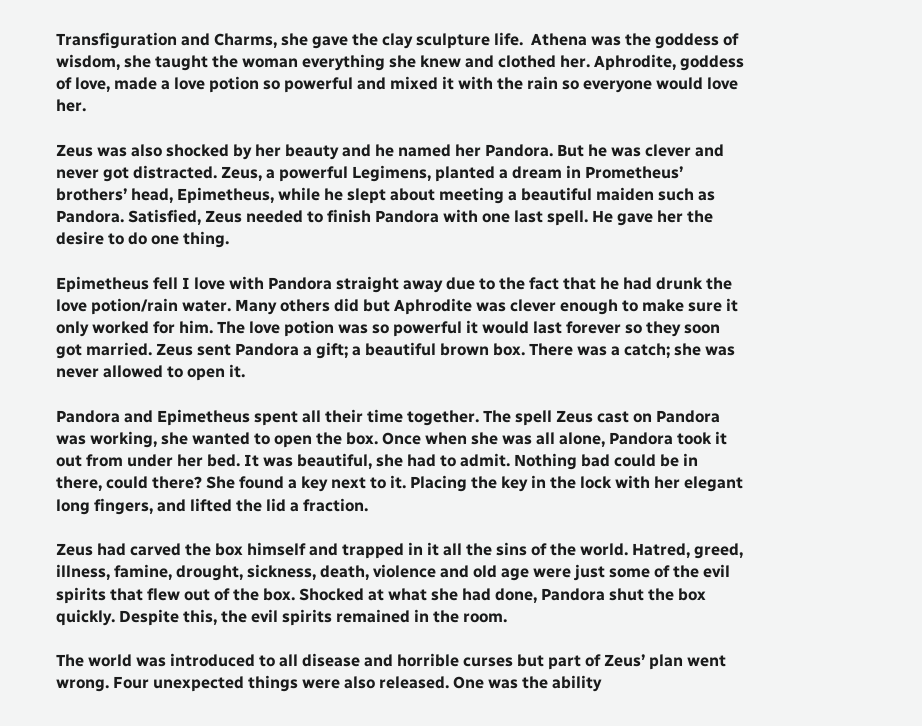Transfiguration and Charms, she gave the clay sculpture life.  Athena was the goddess of wisdom, she taught the woman everything she knew and clothed her. Aphrodite, goddess of love, made a love potion so powerful and mixed it with the rain so everyone would love her.

Zeus was also shocked by her beauty and he named her Pandora. But he was clever and never got distracted. Zeus, a powerful Legimens, planted a dream in Prometheus’ brothers’ head, Epimetheus, while he slept about meeting a beautiful maiden such as Pandora. Satisfied, Zeus needed to finish Pandora with one last spell. He gave her the desire to do one thing.

Epimetheus fell I love with Pandora straight away due to the fact that he had drunk the love potion/rain water. Many others did but Aphrodite was clever enough to make sure it only worked for him. The love potion was so powerful it would last forever so they soon got married. Zeus sent Pandora a gift; a beautiful brown box. There was a catch; she was never allowed to open it.

Pandora and Epimetheus spent all their time together. The spell Zeus cast on Pandora was working, she wanted to open the box. Once when she was all alone, Pandora took it out from under her bed. It was beautiful, she had to admit. Nothing bad could be in there, could there? She found a key next to it. Placing the key in the lock with her elegant long fingers, and lifted the lid a fraction.

Zeus had carved the box himself and trapped in it all the sins of the world. Hatred, greed, illness, famine, drought, sickness, death, violence and old age were just some of the evil spirits that flew out of the box. Shocked at what she had done, Pandora shut the box quickly. Despite this, the evil spirits remained in the room.

The world was introduced to all disease and horrible curses but part of Zeus’ plan went wrong. Four unexpected things were also released. One was the ability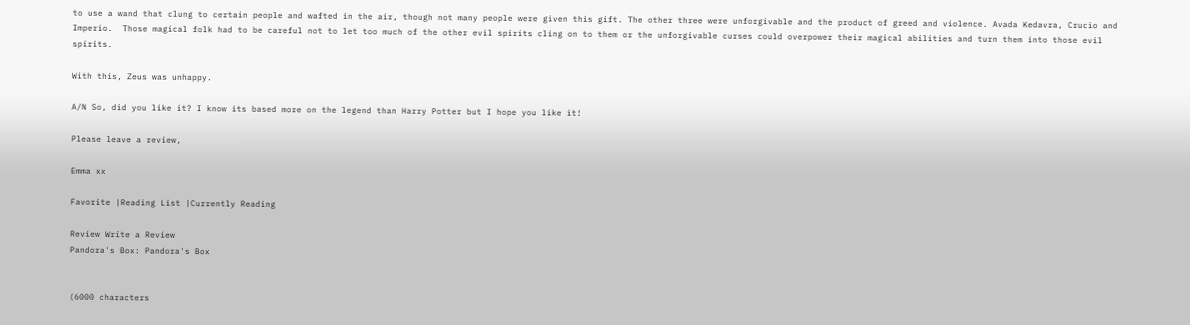to use a wand that clung to certain people and wafted in the air, though not many people were given this gift. The other three were unforgivable and the product of greed and violence. Avada Kedavra, Crucio and Imperio.  Those magical folk had to be careful not to let too much of the other evil spirits cling on to them or the unforgivable curses could overpower their magical abilities and turn them into those evil spirits.

With this, Zeus was unhappy.

A/N So, did you like it? I know its based more on the legend than Harry Potter but I hope you like it!

Please leave a review,

Emma xx

Favorite |Reading List |Currently Reading

Review Write a Review
Pandora's Box: Pandora's Box


(6000 characters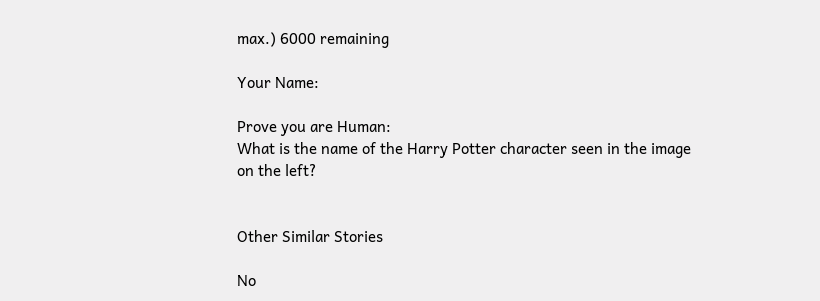max.) 6000 remaining

Your Name:

Prove you are Human:
What is the name of the Harry Potter character seen in the image on the left?


Other Similar Stories

No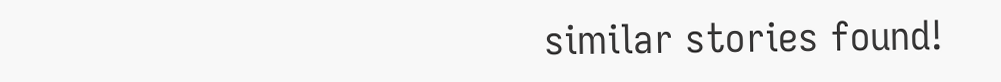similar stories found!